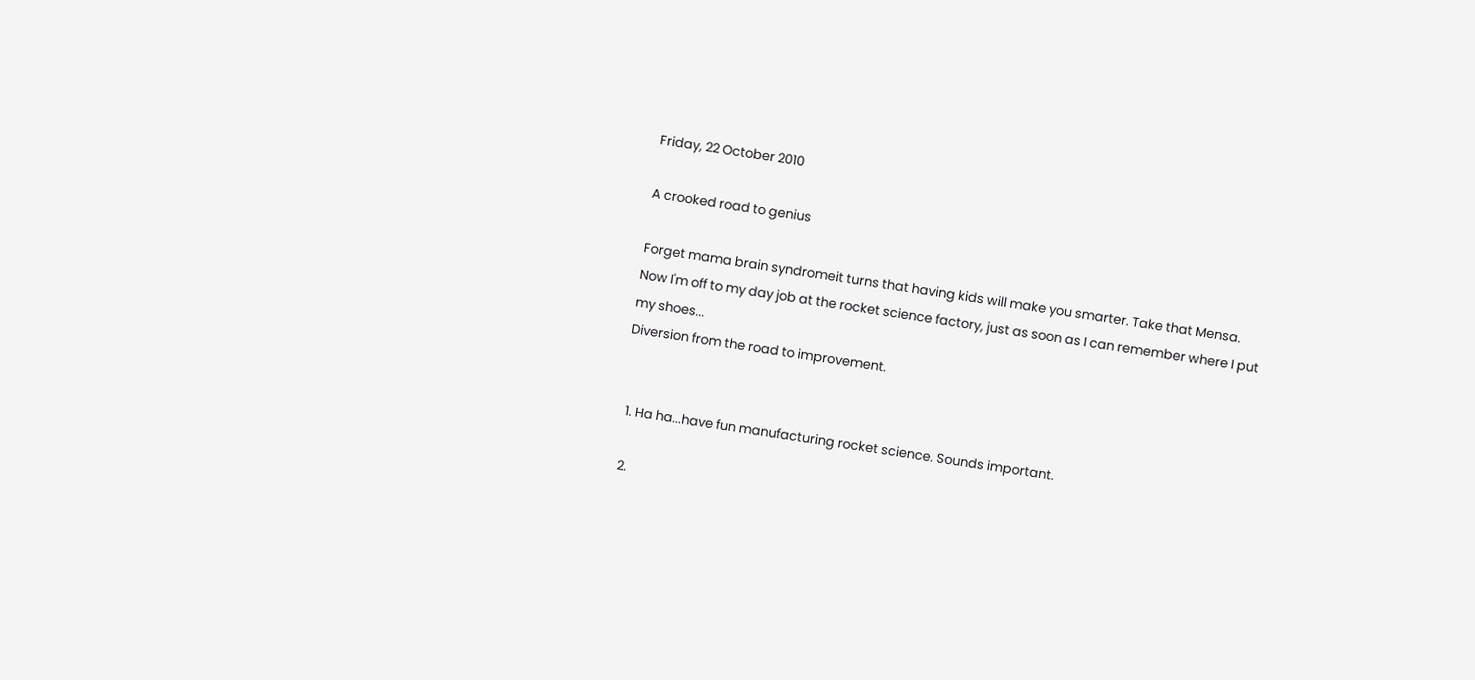Friday, 22 October 2010

A crooked road to genius

Forget mama brain syndromeit turns that having kids will make you smarter. Take that Mensa. Now I'm off to my day job at the rocket science factory, just as soon as I can remember where I put my shoes...
Diversion from the road to improvement.


  1. Ha ha...have fun manufacturing rocket science. Sounds important.

  2.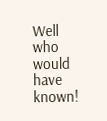Well who would have known!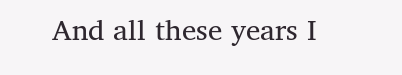And all these years I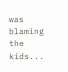was blaming the kids...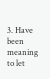3. Have been meaning to let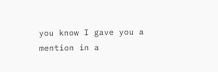you know I gave you a mention in a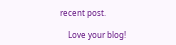recent post.

    Love your blog!